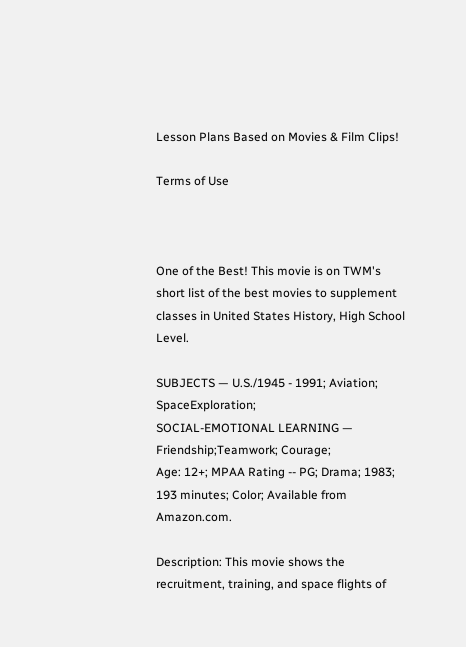Lesson Plans Based on Movies & Film Clips!

Terms of Use



One of the Best! This movie is on TWM's short list of the best movies to supplement classes in United States History, High School Level.

SUBJECTS — U.S./1945 - 1991; Aviation; SpaceExploration;
SOCIAL-EMOTIONAL LEARNING — Friendship;Teamwork; Courage;
Age: 12+; MPAA Rating -- PG; Drama; 1983; 193 minutes; Color; Available from Amazon.com.

Description: This movie shows the recruitment, training, and space flights of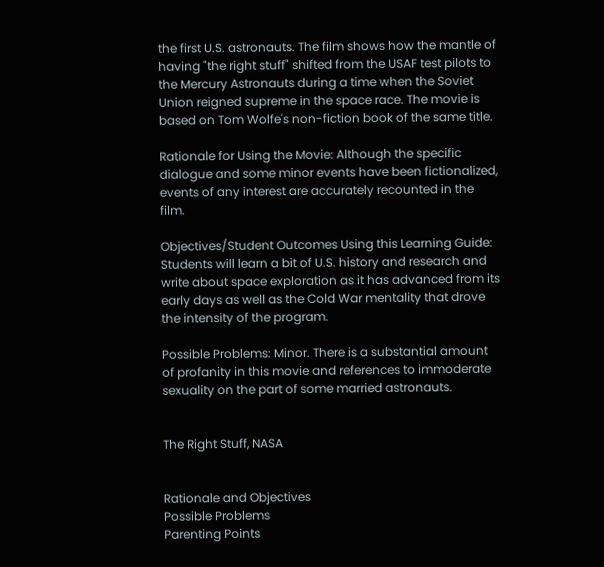the first U.S. astronauts. The film shows how the mantle of having "the right stuff" shifted from the USAF test pilots to the Mercury Astronauts during a time when the Soviet Union reigned supreme in the space race. The movie is based on Tom Wolfe's non-fiction book of the same title.

Rationale for Using the Movie: Although the specific dialogue and some minor events have been fictionalized, events of any interest are accurately recounted in the film.

Objectives/Student Outcomes Using this Learning Guide: Students will learn a bit of U.S. history and research and write about space exploration as it has advanced from its early days as well as the Cold War mentality that drove the intensity of the program.

Possible Problems: Minor. There is a substantial amount of profanity in this movie and references to immoderate sexuality on the part of some married astronauts.


The Right Stuff, NASA


Rationale and Objectives
Possible Problems
Parenting Points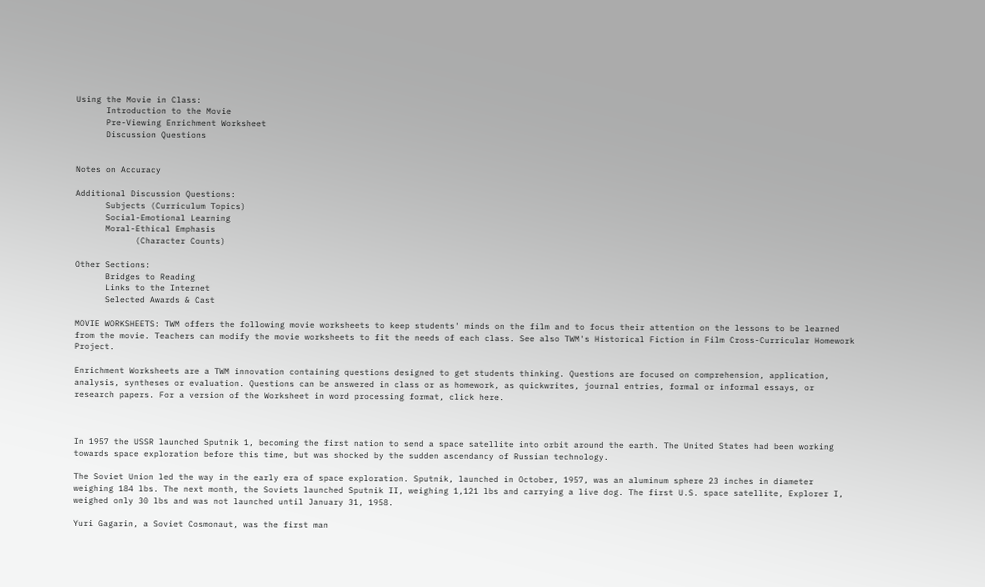Using the Movie in Class:
      Introduction to the Movie
      Pre-Viewing Enrichment Worksheet
      Discussion Questions


Notes on Accuracy

Additional Discussion Questions:
      Subjects (Curriculum Topics)
      Social-Emotional Learning
      Moral-Ethical Emphasis
            (Character Counts)

Other Sections:
      Bridges to Reading
      Links to the Internet
      Selected Awards & Cast

MOVIE WORKSHEETS: TWM offers the following movie worksheets to keep students' minds on the film and to focus their attention on the lessons to be learned from the movie. Teachers can modify the movie worksheets to fit the needs of each class. See also TWM's Historical Fiction in Film Cross-Curricular Homework Project.

Enrichment Worksheets are a TWM innovation containing questions designed to get students thinking. Questions are focused on comprehension, application, analysis, syntheses or evaluation. Questions can be answered in class or as homework, as quickwrites, journal entries, formal or informal essays, or research papers. For a version of the Worksheet in word processing format, click here.



In 1957 the USSR launched Sputnik 1, becoming the first nation to send a space satellite into orbit around the earth. The United States had been working towards space exploration before this time, but was shocked by the sudden ascendancy of Russian technology.

The Soviet Union led the way in the early era of space exploration. Sputnik, launched in October, 1957, was an aluminum sphere 23 inches in diameter weighing 184 lbs. The next month, the Soviets launched Sputnik II, weighing 1,121 lbs and carrying a live dog. The first U.S. space satellite, Explorer I, weighed only 30 lbs and was not launched until January 31, 1958.

Yuri Gagarin, a Soviet Cosmonaut, was the first man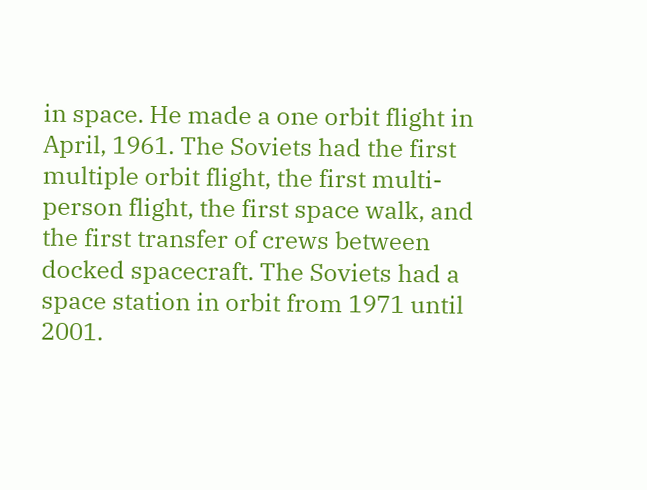in space. He made a one orbit flight in April, 1961. The Soviets had the first multiple orbit flight, the first multi-person flight, the first space walk, and the first transfer of crews between docked spacecraft. The Soviets had a space station in orbit from 1971 until 2001.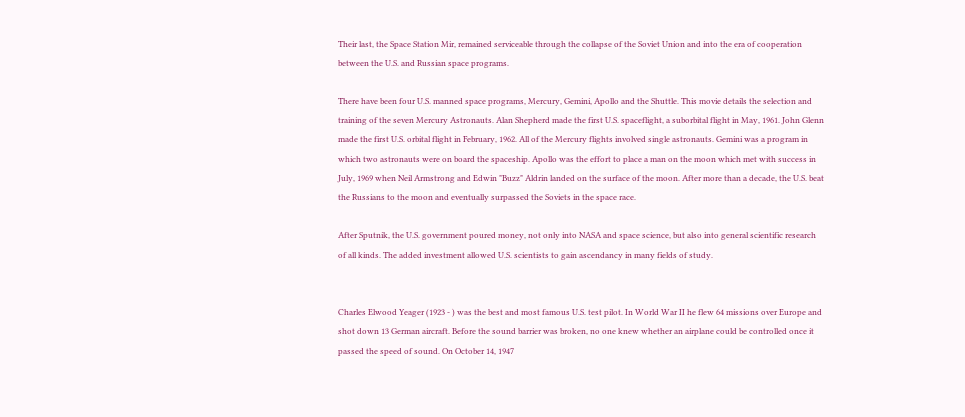Their last, the Space Station Mir, remained serviceable through the collapse of the Soviet Union and into the era of cooperation between the U.S. and Russian space programs.

There have been four U.S. manned space programs, Mercury, Gemini, Apollo and the Shuttle. This movie details the selection and training of the seven Mercury Astronauts. Alan Shepherd made the first U.S. spaceflight, a suborbital flight in May, 1961. John Glenn made the first U.S. orbital flight in February, 1962. All of the Mercury flights involved single astronauts. Gemini was a program in which two astronauts were on board the spaceship. Apollo was the effort to place a man on the moon which met with success in July, 1969 when Neil Armstrong and Edwin "Buzz" Aldrin landed on the surface of the moon. After more than a decade, the U.S. beat the Russians to the moon and eventually surpassed the Soviets in the space race.

After Sputnik, the U.S. government poured money, not only into NASA and space science, but also into general scientific research of all kinds. The added investment allowed U.S. scientists to gain ascendancy in many fields of study.


Charles Elwood Yeager (1923 - ) was the best and most famous U.S. test pilot. In World War II he flew 64 missions over Europe and shot down 13 German aircraft. Before the sound barrier was broken, no one knew whether an airplane could be controlled once it passed the speed of sound. On October 14, 1947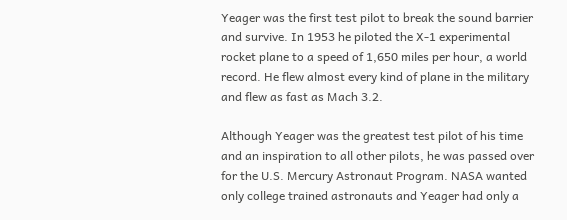Yeager was the first test pilot to break the sound barrier and survive. In 1953 he piloted the X-1 experimental rocket plane to a speed of 1,650 miles per hour, a world record. He flew almost every kind of plane in the military and flew as fast as Mach 3.2.

Although Yeager was the greatest test pilot of his time and an inspiration to all other pilots, he was passed over for the U.S. Mercury Astronaut Program. NASA wanted only college trained astronauts and Yeager had only a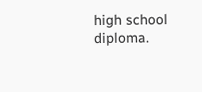high school diploma.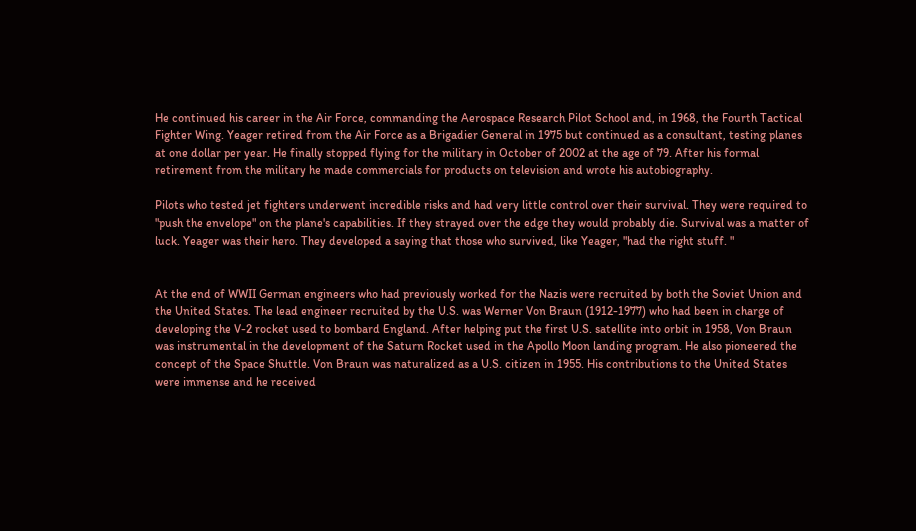He continued his career in the Air Force, commanding the Aerospace Research Pilot School and, in 1968, the Fourth Tactical Fighter Wing. Yeager retired from the Air Force as a Brigadier General in 1975 but continued as a consultant, testing planes at one dollar per year. He finally stopped flying for the military in October of 2002 at the age of 79. After his formal retirement from the military he made commercials for products on television and wrote his autobiography.

Pilots who tested jet fighters underwent incredible risks and had very little control over their survival. They were required to "push the envelope" on the plane's capabilities. If they strayed over the edge they would probably die. Survival was a matter of luck. Yeager was their hero. They developed a saying that those who survived, like Yeager, "had the right stuff. "


At the end of WWII German engineers who had previously worked for the Nazis were recruited by both the Soviet Union and the United States. The lead engineer recruited by the U.S. was Werner Von Braun (1912-1977) who had been in charge of developing the V-2 rocket used to bombard England. After helping put the first U.S. satellite into orbit in 1958, Von Braun was instrumental in the development of the Saturn Rocket used in the Apollo Moon landing program. He also pioneered the concept of the Space Shuttle. Von Braun was naturalized as a U.S. citizen in 1955. His contributions to the United States were immense and he received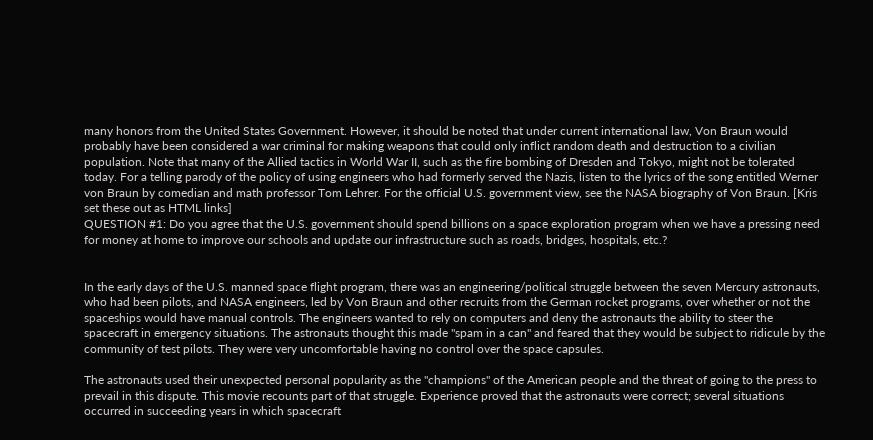many honors from the United States Government. However, it should be noted that under current international law, Von Braun would probably have been considered a war criminal for making weapons that could only inflict random death and destruction to a civilian population. Note that many of the Allied tactics in World War II, such as the fire bombing of Dresden and Tokyo, might not be tolerated today. For a telling parody of the policy of using engineers who had formerly served the Nazis, listen to the lyrics of the song entitled Werner von Braun by comedian and math professor Tom Lehrer. For the official U.S. government view, see the NASA biography of Von Braun. [Kris set these out as HTML links]
QUESTION #1: Do you agree that the U.S. government should spend billions on a space exploration program when we have a pressing need for money at home to improve our schools and update our infrastructure such as roads, bridges, hospitals, etc.?


In the early days of the U.S. manned space flight program, there was an engineering/political struggle between the seven Mercury astronauts, who had been pilots, and NASA engineers, led by Von Braun and other recruits from the German rocket programs, over whether or not the spaceships would have manual controls. The engineers wanted to rely on computers and deny the astronauts the ability to steer the spacecraft in emergency situations. The astronauts thought this made "spam in a can" and feared that they would be subject to ridicule by the community of test pilots. They were very uncomfortable having no control over the space capsules.

The astronauts used their unexpected personal popularity as the "champions" of the American people and the threat of going to the press to prevail in this dispute. This movie recounts part of that struggle. Experience proved that the astronauts were correct; several situations occurred in succeeding years in which spacecraft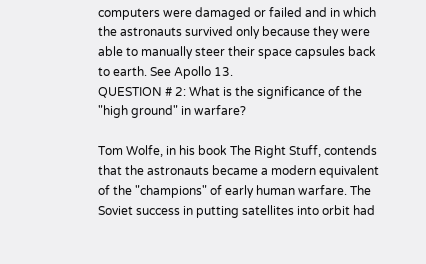computers were damaged or failed and in which the astronauts survived only because they were able to manually steer their space capsules back to earth. See Apollo 13.
QUESTION # 2: What is the significance of the "high ground" in warfare?

Tom Wolfe, in his book The Right Stuff, contends that the astronauts became a modern equivalent of the "champions" of early human warfare. The Soviet success in putting satellites into orbit had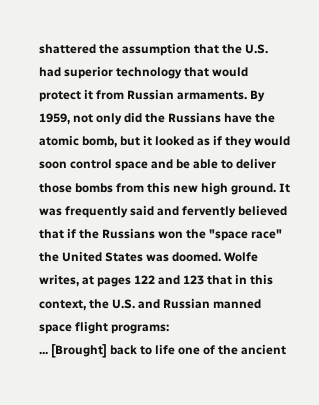shattered the assumption that the U.S. had superior technology that would protect it from Russian armaments. By 1959, not only did the Russians have the atomic bomb, but it looked as if they would soon control space and be able to deliver those bombs from this new high ground. It was frequently said and fervently believed that if the Russians won the "space race" the United States was doomed. Wolfe writes, at pages 122 and 123 that in this context, the U.S. and Russian manned space flight programs:
... [Brought] back to life one of the ancient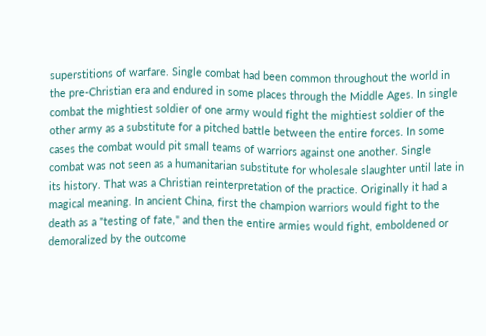superstitions of warfare. Single combat had been common throughout the world in the pre-Christian era and endured in some places through the Middle Ages. In single combat the mightiest soldier of one army would fight the mightiest soldier of the other army as a substitute for a pitched battle between the entire forces. In some cases the combat would pit small teams of warriors against one another. Single combat was not seen as a humanitarian substitute for wholesale slaughter until late in its history. That was a Christian reinterpretation of the practice. Originally it had a magical meaning. In ancient China, first the champion warriors would fight to the death as a "testing of fate," and then the entire armies would fight, emboldened or demoralized by the outcome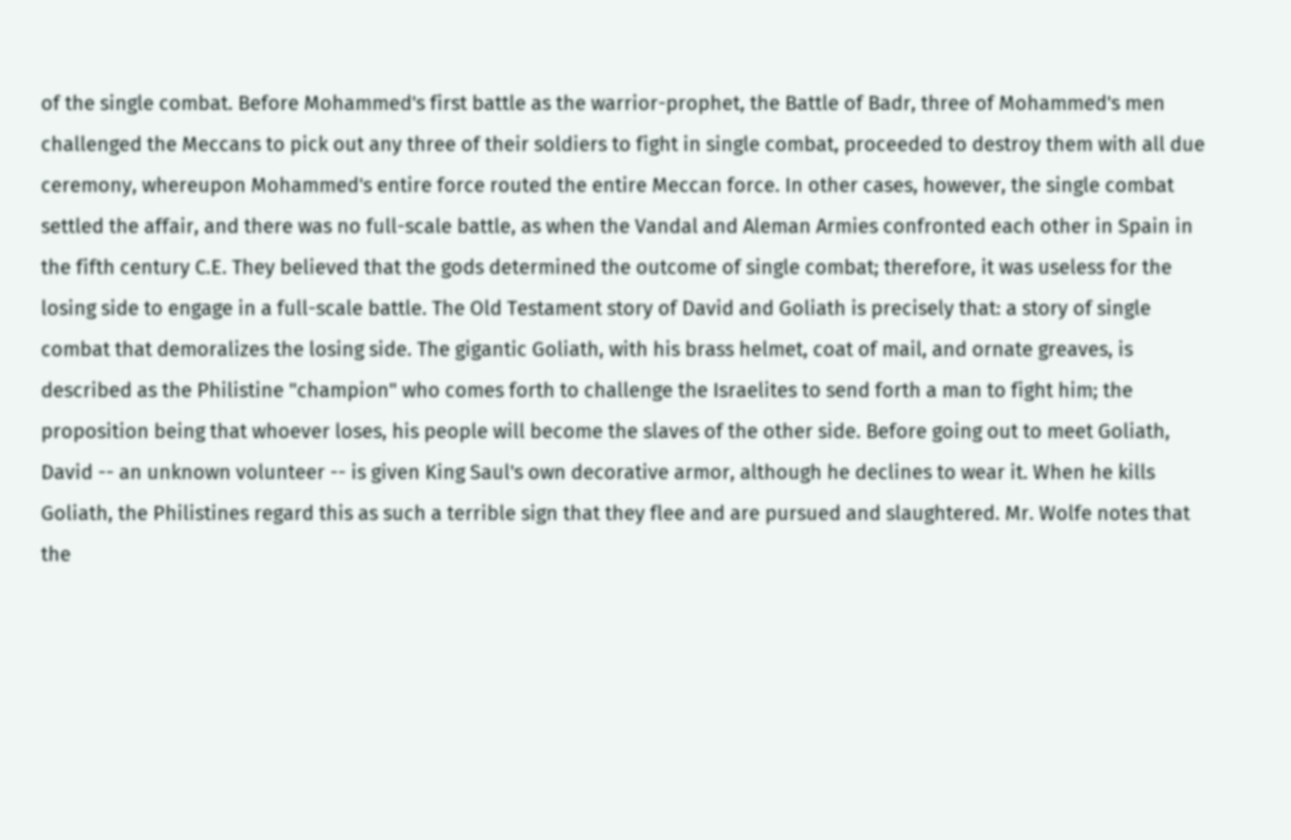of the single combat. Before Mohammed's first battle as the warrior-prophet, the Battle of Badr, three of Mohammed's men challenged the Meccans to pick out any three of their soldiers to fight in single combat, proceeded to destroy them with all due ceremony, whereupon Mohammed's entire force routed the entire Meccan force. In other cases, however, the single combat settled the affair, and there was no full-scale battle, as when the Vandal and Aleman Armies confronted each other in Spain in the fifth century C.E. They believed that the gods determined the outcome of single combat; therefore, it was useless for the losing side to engage in a full-scale battle. The Old Testament story of David and Goliath is precisely that: a story of single combat that demoralizes the losing side. The gigantic Goliath, with his brass helmet, coat of mail, and ornate greaves, is described as the Philistine "champion" who comes forth to challenge the Israelites to send forth a man to fight him; the proposition being that whoever loses, his people will become the slaves of the other side. Before going out to meet Goliath, David -- an unknown volunteer -- is given King Saul's own decorative armor, although he declines to wear it. When he kills Goliath, the Philistines regard this as such a terrible sign that they flee and are pursued and slaughtered. Mr. Wolfe notes that the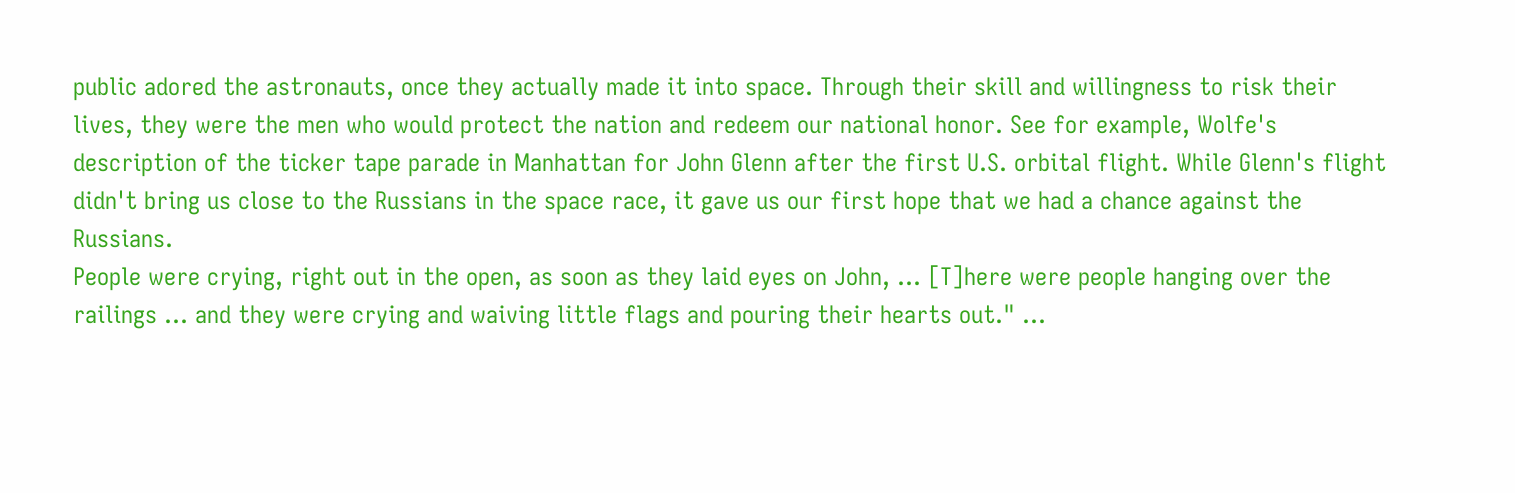public adored the astronauts, once they actually made it into space. Through their skill and willingness to risk their lives, they were the men who would protect the nation and redeem our national honor. See for example, Wolfe's description of the ticker tape parade in Manhattan for John Glenn after the first U.S. orbital flight. While Glenn's flight didn't bring us close to the Russians in the space race, it gave us our first hope that we had a chance against the Russians.
People were crying, right out in the open, as soon as they laid eyes on John, ... [T]here were people hanging over the railings ... and they were crying and waiving little flags and pouring their hearts out." ...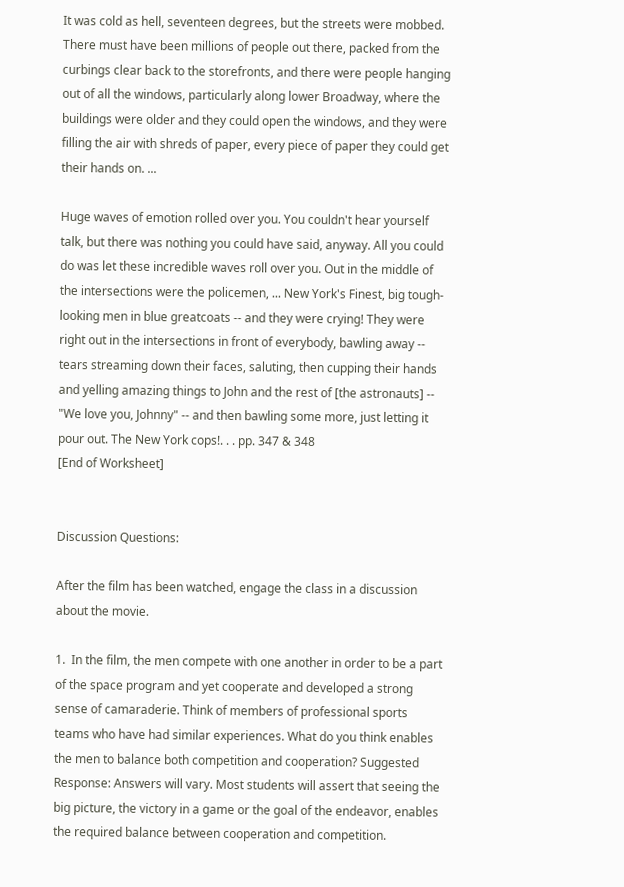It was cold as hell, seventeen degrees, but the streets were mobbed. There must have been millions of people out there, packed from the curbings clear back to the storefronts, and there were people hanging out of all the windows, particularly along lower Broadway, where the buildings were older and they could open the windows, and they were filling the air with shreds of paper, every piece of paper they could get their hands on. ...

Huge waves of emotion rolled over you. You couldn't hear yourself talk, but there was nothing you could have said, anyway. All you could do was let these incredible waves roll over you. Out in the middle of the intersections were the policemen, ... New York's Finest, big tough-looking men in blue greatcoats -- and they were crying! They were right out in the intersections in front of everybody, bawling away -- tears streaming down their faces, saluting, then cupping their hands and yelling amazing things to John and the rest of [the astronauts] -- "We love you, Johnny" -- and then bawling some more, just letting it pour out. The New York cops!. . . pp. 347 & 348
[End of Worksheet]


Discussion Questions:

After the film has been watched, engage the class in a discussion about the movie.

1.  In the film, the men compete with one another in order to be a part of the space program and yet cooperate and developed a strong sense of camaraderie. Think of members of professional sports teams who have had similar experiences. What do you think enables the men to balance both competition and cooperation? Suggested Response: Answers will vary. Most students will assert that seeing the big picture, the victory in a game or the goal of the endeavor, enables the required balance between cooperation and competition.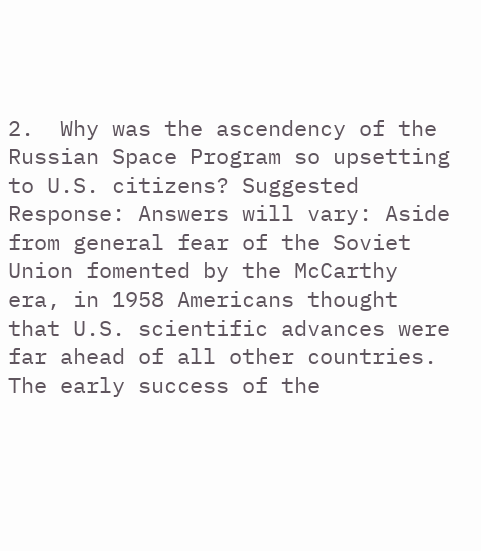2.  Why was the ascendency of the Russian Space Program so upsetting to U.S. citizens? Suggested Response: Answers will vary: Aside from general fear of the Soviet Union fomented by the McCarthy era, in 1958 Americans thought that U.S. scientific advances were far ahead of all other countries. The early success of the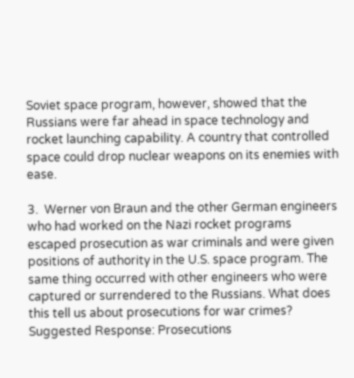Soviet space program, however, showed that the Russians were far ahead in space technology and rocket launching capability. A country that controlled space could drop nuclear weapons on its enemies with ease.

3.  Werner von Braun and the other German engineers who had worked on the Nazi rocket programs escaped prosecution as war criminals and were given positions of authority in the U.S. space program. The same thing occurred with other engineers who were captured or surrendered to the Russians. What does this tell us about prosecutions for war crimes? Suggested Response: Prosecutions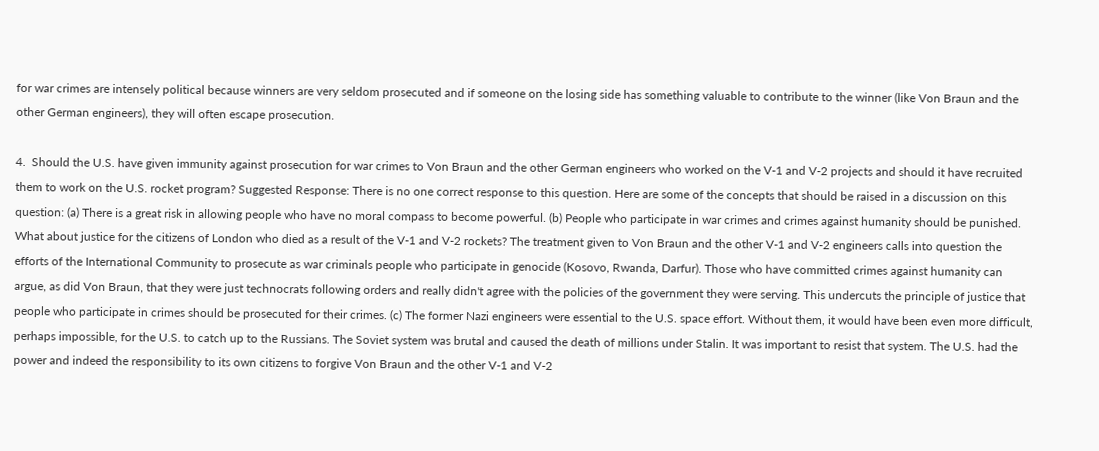for war crimes are intensely political because winners are very seldom prosecuted and if someone on the losing side has something valuable to contribute to the winner (like Von Braun and the other German engineers), they will often escape prosecution.

4.  Should the U.S. have given immunity against prosecution for war crimes to Von Braun and the other German engineers who worked on the V-1 and V-2 projects and should it have recruited them to work on the U.S. rocket program? Suggested Response: There is no one correct response to this question. Here are some of the concepts that should be raised in a discussion on this question: (a) There is a great risk in allowing people who have no moral compass to become powerful. (b) People who participate in war crimes and crimes against humanity should be punished. What about justice for the citizens of London who died as a result of the V-1 and V-2 rockets? The treatment given to Von Braun and the other V-1 and V-2 engineers calls into question the efforts of the International Community to prosecute as war criminals people who participate in genocide (Kosovo, Rwanda, Darfur). Those who have committed crimes against humanity can argue, as did Von Braun, that they were just technocrats following orders and really didn't agree with the policies of the government they were serving. This undercuts the principle of justice that people who participate in crimes should be prosecuted for their crimes. (c) The former Nazi engineers were essential to the U.S. space effort. Without them, it would have been even more difficult, perhaps impossible, for the U.S. to catch up to the Russians. The Soviet system was brutal and caused the death of millions under Stalin. It was important to resist that system. The U.S. had the power and indeed the responsibility to its own citizens to forgive Von Braun and the other V-1 and V-2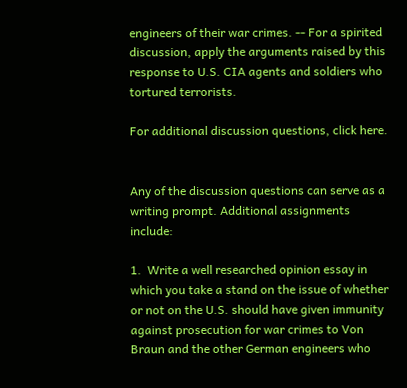engineers of their war crimes. -- For a spirited discussion, apply the arguments raised by this response to U.S. CIA agents and soldiers who tortured terrorists.

For additional discussion questions, click here.


Any of the discussion questions can serve as a writing prompt. Additional assignments include:

1.  Write a well researched opinion essay in which you take a stand on the issue of whether or not on the U.S. should have given immunity against prosecution for war crimes to Von Braun and the other German engineers who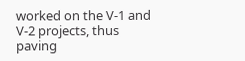worked on the V-1 and V-2 projects, thus paving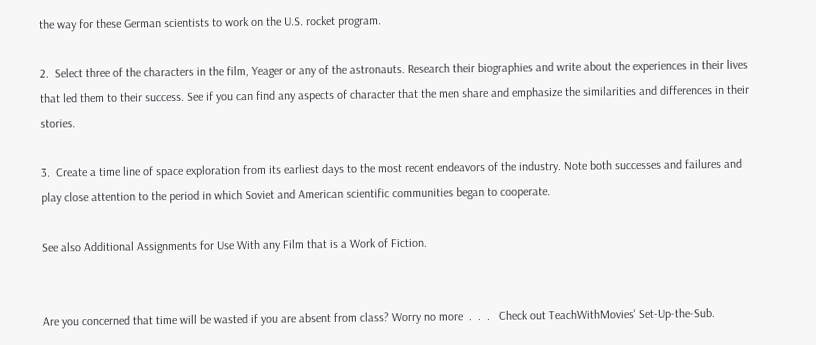the way for these German scientists to work on the U.S. rocket program.

2.  Select three of the characters in the film, Yeager or any of the astronauts. Research their biographies and write about the experiences in their lives that led them to their success. See if you can find any aspects of character that the men share and emphasize the similarities and differences in their stories.

3.  Create a time line of space exploration from its earliest days to the most recent endeavors of the industry. Note both successes and failures and play close attention to the period in which Soviet and American scientific communities began to cooperate.

See also Additional Assignments for Use With any Film that is a Work of Fiction.


Are you concerned that time will be wasted if you are absent from class? Worry no more  .  .  .   Check out TeachWithMovies' Set-Up-the-Sub.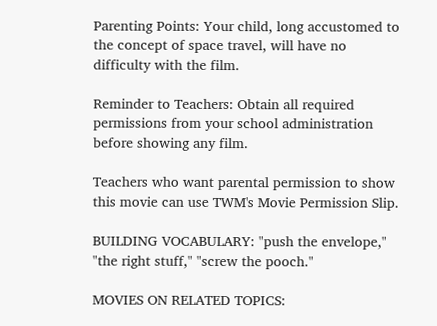Parenting Points: Your child, long accustomed to the concept of space travel, will have no difficulty with the film.

Reminder to Teachers: Obtain all required permissions from your school administration before showing any film.

Teachers who want parental permission to show this movie can use TWM's Movie Permission Slip.

BUILDING VOCABULARY: "push the envelope," "the right stuff," "screw the pooch."

MOVIES ON RELATED TOPICS: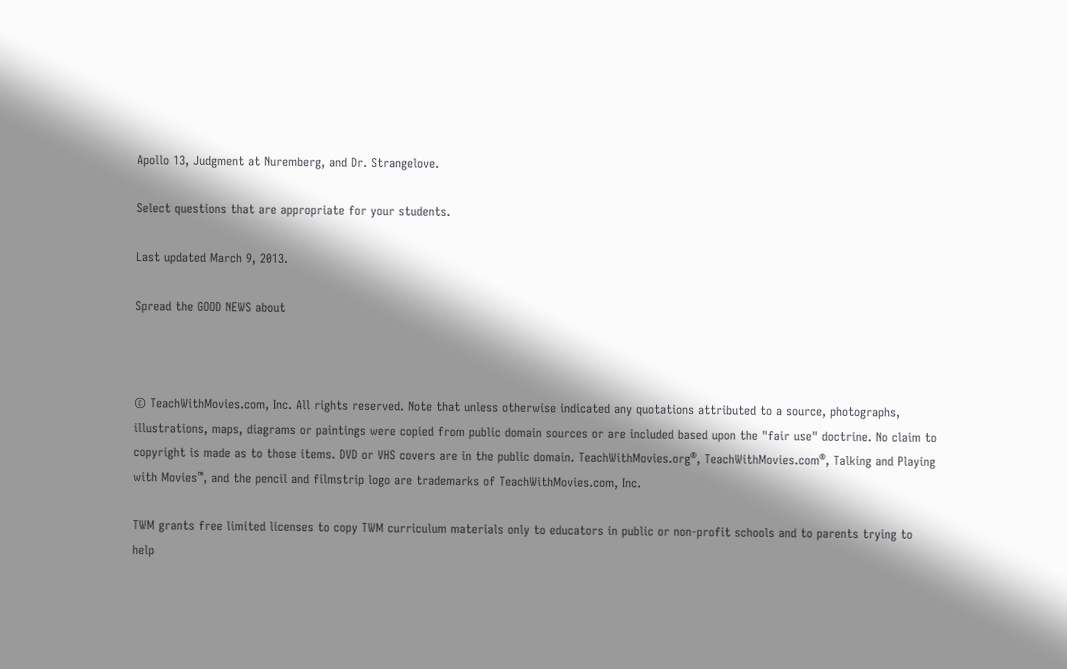Apollo 13, Judgment at Nuremberg, and Dr. Strangelove.

Select questions that are appropriate for your students.

Last updated March 9, 2013.

Spread the GOOD NEWS about



© TeachWithMovies.com, Inc. All rights reserved. Note that unless otherwise indicated any quotations attributed to a source, photographs, illustrations, maps, diagrams or paintings were copied from public domain sources or are included based upon the "fair use" doctrine. No claim to copyright is made as to those items. DVD or VHS covers are in the public domain. TeachWithMovies.org®, TeachWithMovies.com®, Talking and Playing with Movies™, and the pencil and filmstrip logo are trademarks of TeachWithMovies.com, Inc.

TWM grants free limited licenses to copy TWM curriculum materials only to educators in public or non-profit schools and to parents trying to help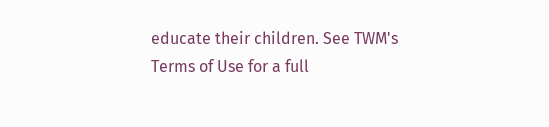educate their children. See TWM's Terms of Use for a full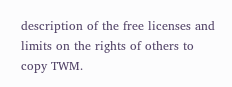description of the free licenses and limits on the rights of others to copy TWM.